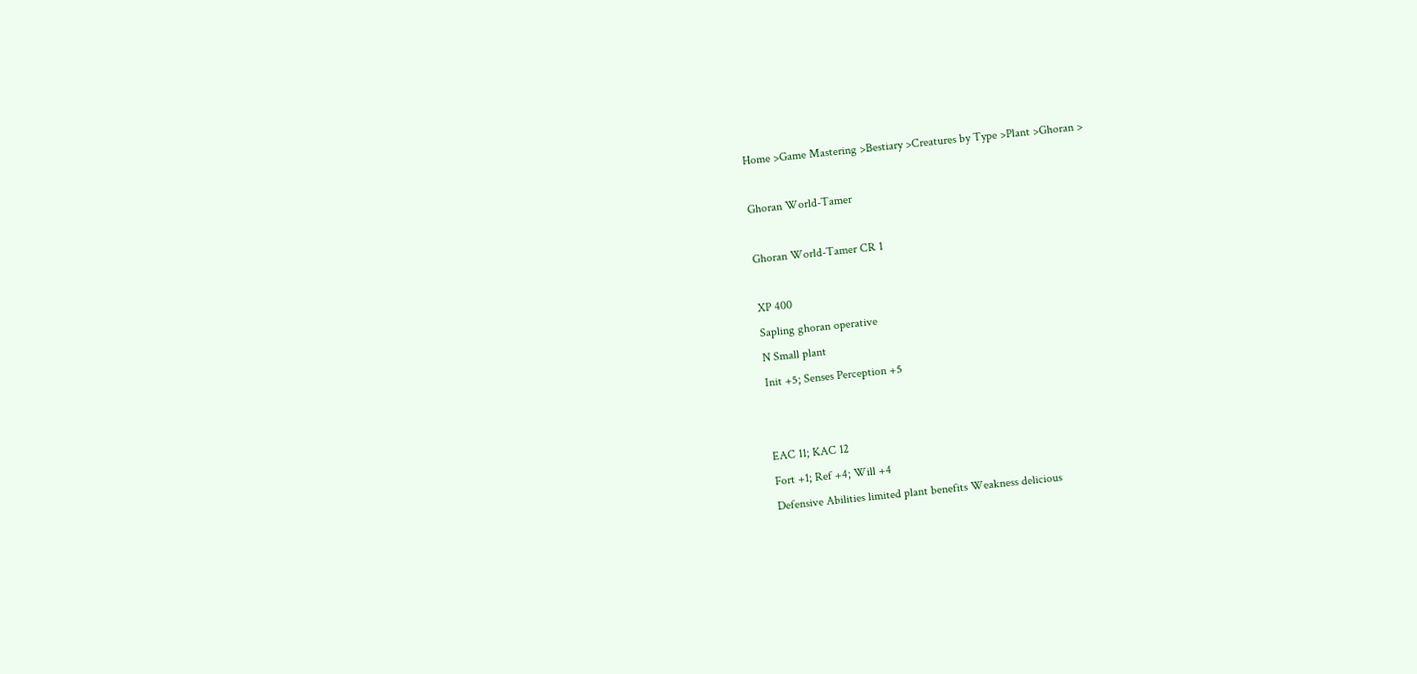Home >Game Mastering >Bestiary >Creatures by Type >Plant >Ghoran >

Ghoran World-Tamer

Ghoran World-Tamer CR 1

XP 400
Sapling ghoran operative
N Small plant
Init +5; Senses Perception +5


EAC 11; KAC 12
Fort +1; Ref +4; Will +4
Defensive Abilities limited plant benefits Weakness delicious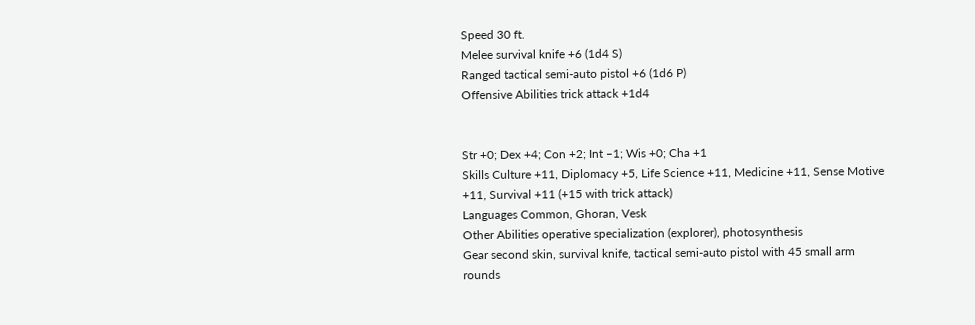Speed 30 ft.
Melee survival knife +6 (1d4 S)
Ranged tactical semi-auto pistol +6 (1d6 P)
Offensive Abilities trick attack +1d4


Str +0; Dex +4; Con +2; Int –1; Wis +0; Cha +1
Skills Culture +11, Diplomacy +5, Life Science +11, Medicine +11, Sense Motive +11, Survival +11 (+15 with trick attack)
Languages Common, Ghoran, Vesk
Other Abilities operative specialization (explorer), photosynthesis
Gear second skin, survival knife, tactical semi-auto pistol with 45 small arm rounds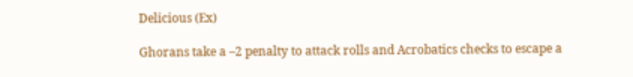Delicious (Ex)

Ghorans take a –2 penalty to attack rolls and Acrobatics checks to escape a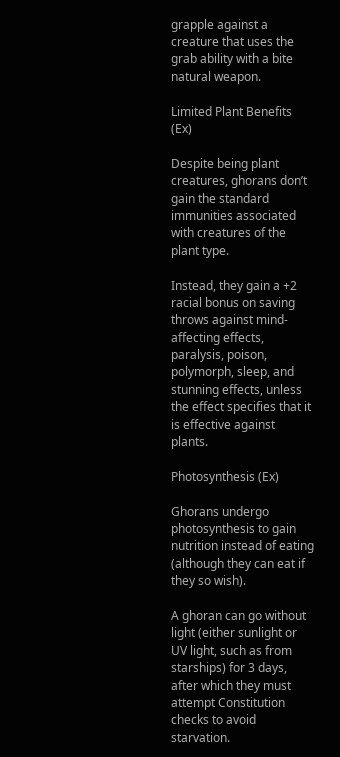grapple against a creature that uses the grab ability with a bite natural weapon.

Limited Plant Benefits (Ex)

Despite being plant creatures, ghorans don’t gain the standard immunities associated with creatures of the plant type.

Instead, they gain a +2 racial bonus on saving throws against mind-affecting effects, paralysis, poison, polymorph, sleep, and stunning effects, unless the effect specifies that it is effective against plants.

Photosynthesis (Ex)

Ghorans undergo photosynthesis to gain nutrition instead of eating (although they can eat if they so wish).

A ghoran can go without light (either sunlight or UV light, such as from starships) for 3 days, after which they must attempt Constitution checks to avoid starvation.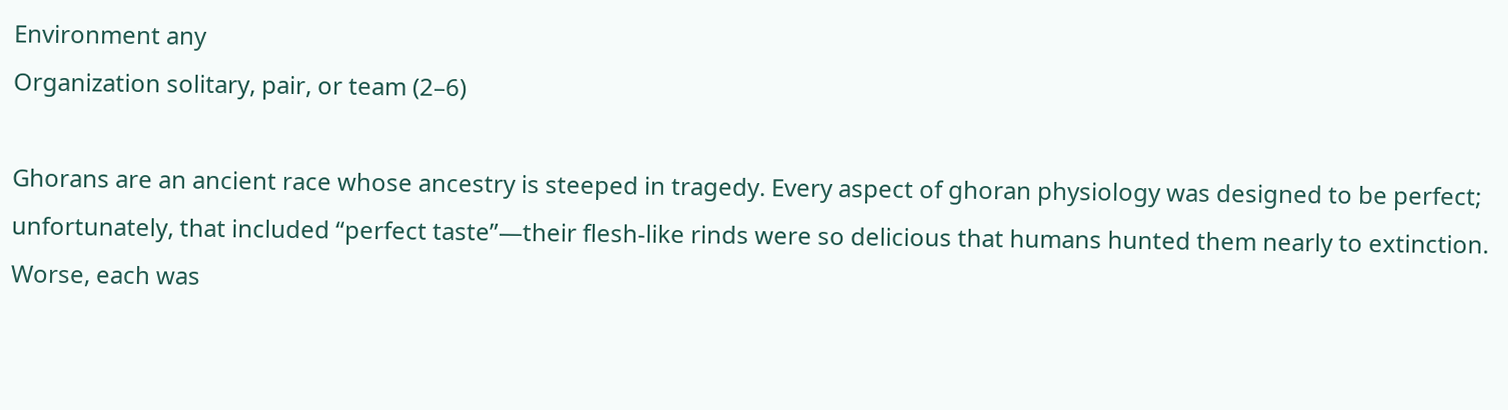Environment any
Organization solitary, pair, or team (2–6)

Ghorans are an ancient race whose ancestry is steeped in tragedy. Every aspect of ghoran physiology was designed to be perfect; unfortunately, that included “perfect taste”—their flesh-like rinds were so delicious that humans hunted them nearly to extinction. Worse, each was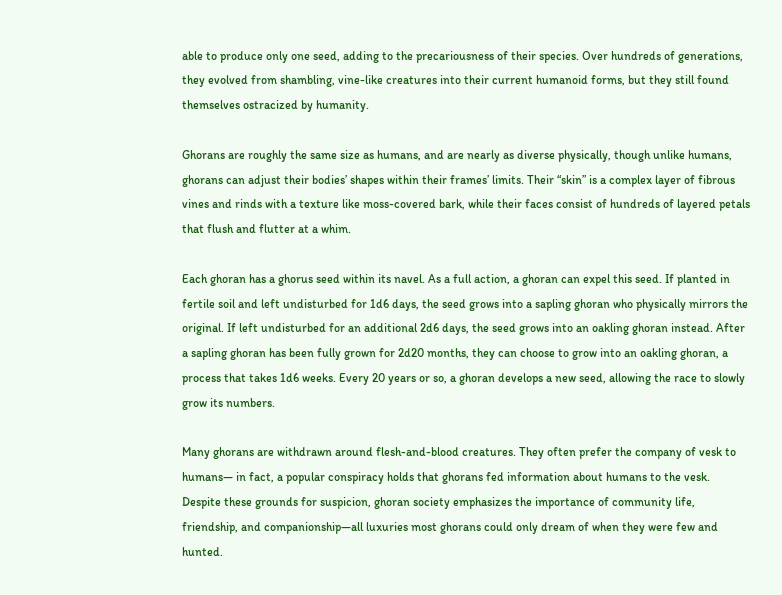able to produce only one seed, adding to the precariousness of their species. Over hundreds of generations, they evolved from shambling, vine-like creatures into their current humanoid forms, but they still found themselves ostracized by humanity.

Ghorans are roughly the same size as humans, and are nearly as diverse physically, though unlike humans, ghorans can adjust their bodies’ shapes within their frames’ limits. Their “skin” is a complex layer of fibrous vines and rinds with a texture like moss-covered bark, while their faces consist of hundreds of layered petals that flush and flutter at a whim.

Each ghoran has a ghorus seed within its navel. As a full action, a ghoran can expel this seed. If planted in fertile soil and left undisturbed for 1d6 days, the seed grows into a sapling ghoran who physically mirrors the original. If left undisturbed for an additional 2d6 days, the seed grows into an oakling ghoran instead. After a sapling ghoran has been fully grown for 2d20 months, they can choose to grow into an oakling ghoran, a process that takes 1d6 weeks. Every 20 years or so, a ghoran develops a new seed, allowing the race to slowly grow its numbers.

Many ghorans are withdrawn around flesh-and-blood creatures. They often prefer the company of vesk to humans— in fact, a popular conspiracy holds that ghorans fed information about humans to the vesk. Despite these grounds for suspicion, ghoran society emphasizes the importance of community life, friendship, and companionship—all luxuries most ghorans could only dream of when they were few and hunted.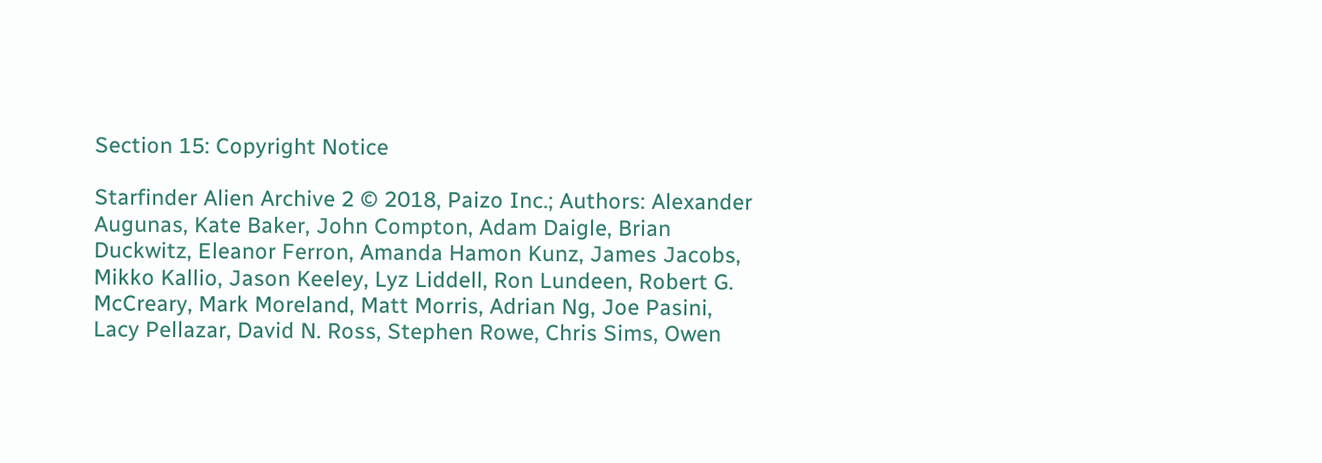Section 15: Copyright Notice

Starfinder Alien Archive 2 © 2018, Paizo Inc.; Authors: Alexander Augunas, Kate Baker, John Compton, Adam Daigle, Brian Duckwitz, Eleanor Ferron, Amanda Hamon Kunz, James Jacobs, Mikko Kallio, Jason Keeley, Lyz Liddell, Ron Lundeen, Robert G. McCreary, Mark Moreland, Matt Morris, Adrian Ng, Joe Pasini, Lacy Pellazar, David N. Ross, Stephen Rowe, Chris Sims, Owen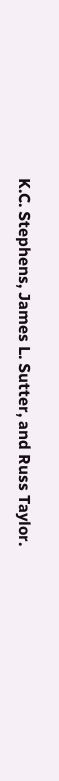K.C. Stephens, James L. Sutter, and Russ Taylor.